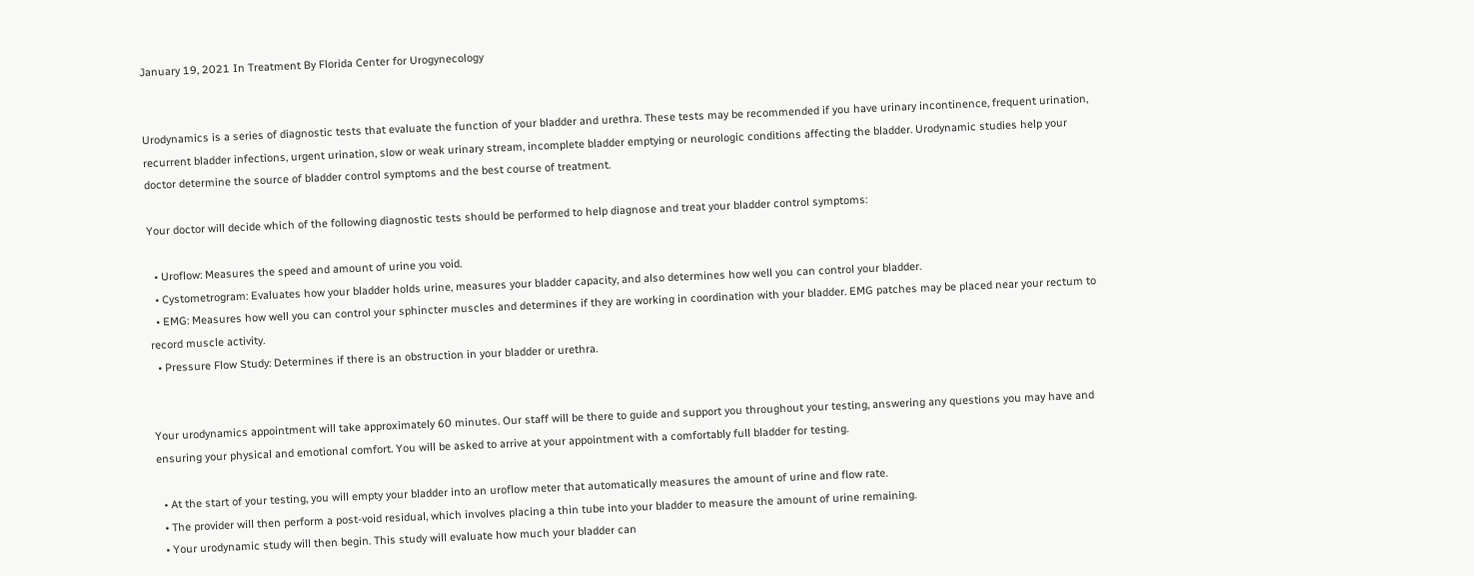January 19, 2021 In Treatment By Florida Center for Urogynecology


Urodynamics is a series of diagnostic tests that evaluate the function of your bladder and urethra. These tests may be recommended if you have urinary incontinence, frequent urination, recurrent bladder infections, urgent urination, slow or weak urinary stream, incomplete bladder emptying or neurologic conditions affecting the bladder. Urodynamic studies help your doctor determine the source of bladder control symptoms and the best course of treatment.

Your doctor will decide which of the following diagnostic tests should be performed to help diagnose and treat your bladder control symptoms:

  • Uroflow: Measures the speed and amount of urine you void.
  • Cystometrogram: Evaluates how your bladder holds urine, measures your bladder capacity, and also determines how well you can control your bladder.
  • EMG: Measures how well you can control your sphincter muscles and determines if they are working in coordination with your bladder. EMG patches may be placed near your rectum to record muscle activity.
  • Pressure Flow Study: Determines if there is an obstruction in your bladder or urethra.


Your urodynamics appointment will take approximately 60 minutes. Our staff will be there to guide and support you throughout your testing, answering any questions you may have and ensuring your physical and emotional comfort. You will be asked to arrive at your appointment with a comfortably full bladder for testing.

  • At the start of your testing, you will empty your bladder into an uroflow meter that automatically measures the amount of urine and flow rate.
  • The provider will then perform a post-void residual, which involves placing a thin tube into your bladder to measure the amount of urine remaining.
  • Your urodynamic study will then begin. This study will evaluate how much your bladder can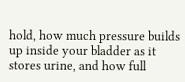hold, how much pressure builds up inside your bladder as it stores urine, and how full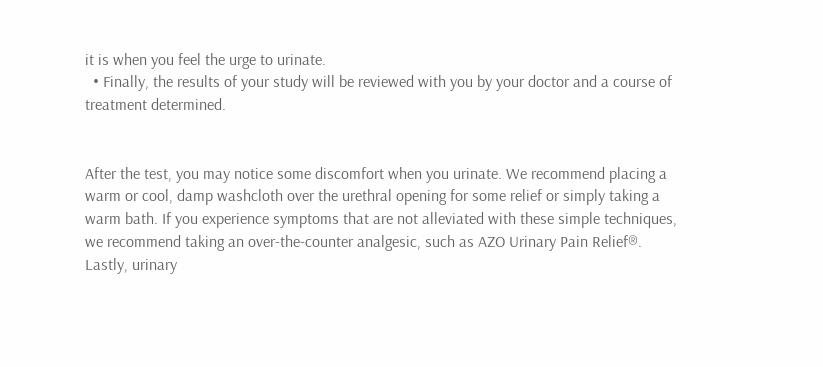it is when you feel the urge to urinate.
  • Finally, the results of your study will be reviewed with you by your doctor and a course of treatment determined.


After the test, you may notice some discomfort when you urinate. We recommend placing a warm or cool, damp washcloth over the urethral opening for some relief or simply taking a warm bath. If you experience symptoms that are not alleviated with these simple techniques, we recommend taking an over-the-counter analgesic, such as AZO Urinary Pain Relief®. Lastly, urinary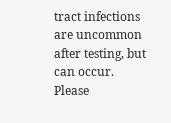tract infections are uncommon after testing, but can occur. Please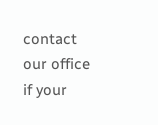contact our office if your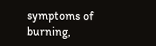symptoms of burning,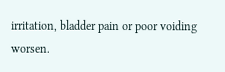irritation, bladder pain or poor voiding worsen.